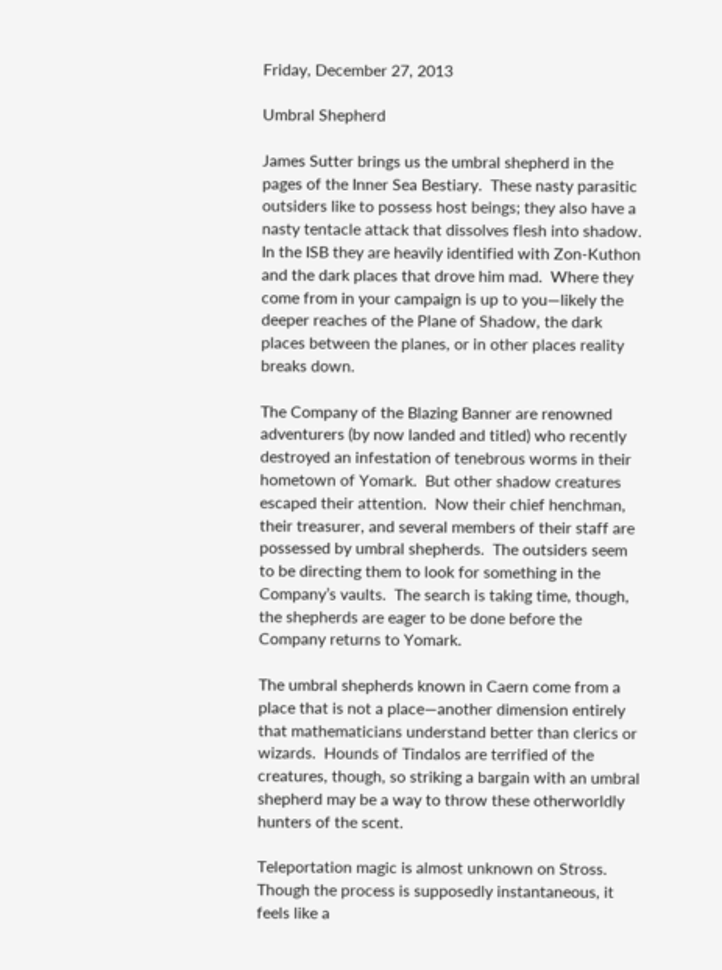Friday, December 27, 2013

Umbral Shepherd

James Sutter brings us the umbral shepherd in the pages of the Inner Sea Bestiary.  These nasty parasitic outsiders like to possess host beings; they also have a nasty tentacle attack that dissolves flesh into shadow.  In the ISB they are heavily identified with Zon-Kuthon and the dark places that drove him mad.  Where they come from in your campaign is up to you—likely the deeper reaches of the Plane of Shadow, the dark places between the planes, or in other places reality breaks down.

The Company of the Blazing Banner are renowned adventurers (by now landed and titled) who recently destroyed an infestation of tenebrous worms in their hometown of Yomark.  But other shadow creatures escaped their attention.  Now their chief henchman, their treasurer, and several members of their staff are possessed by umbral shepherds.  The outsiders seem to be directing them to look for something in the Company’s vaults.  The search is taking time, though, the shepherds are eager to be done before the Company returns to Yomark.

The umbral shepherds known in Caern come from a place that is not a place—another dimension entirely that mathematicians understand better than clerics or wizards.  Hounds of Tindalos are terrified of the creatures, though, so striking a bargain with an umbral shepherd may be a way to throw these otherworldly hunters of the scent.

Teleportation magic is almost unknown on Stross.  Though the process is supposedly instantaneous, it feels like a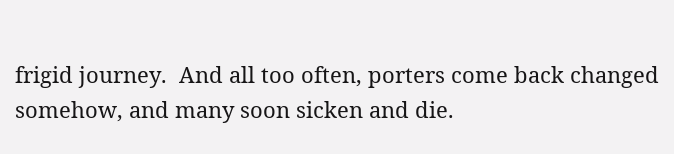frigid journey.  And all too often, porters come back changed somehow, and many soon sicken and die.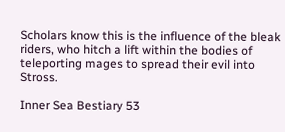Scholars know this is the influence of the bleak riders, who hitch a lift within the bodies of teleporting mages to spread their evil into Stross.

Inner Sea Bestiary 53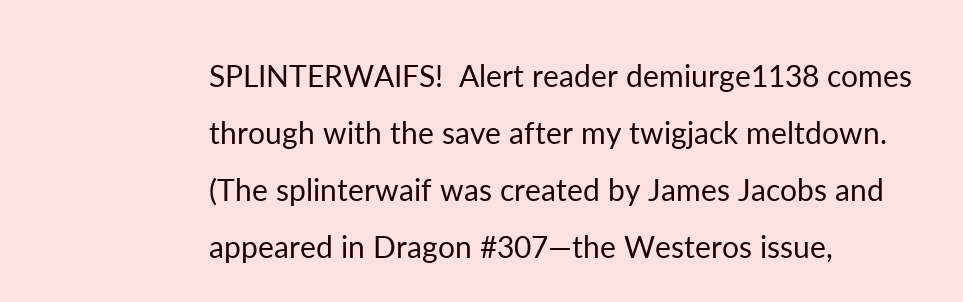SPLINTERWAIFS!  Alert reader demiurge1138 comes through with the save after my twigjack meltdown.  (The splinterwaif was created by James Jacobs and appeared in Dragon #307—the Westeros issue,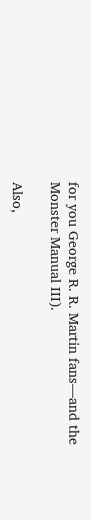for you George R. R. Martin fans—and the Monster Manual III).

Also,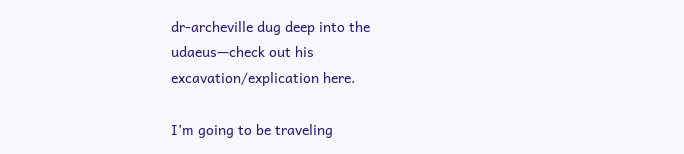dr-archeville dug deep into the udaeus—check out his excavation/explication here.

I’m going to be traveling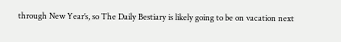through New Year’s, so The Daily Bestiary is likely going to be on vacation next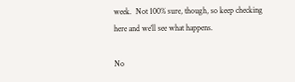week.  Not 100% sure, though, so keep checking here and we’ll see what happens.

No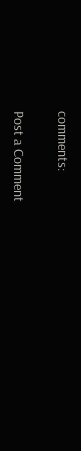comments:

Post a Comment